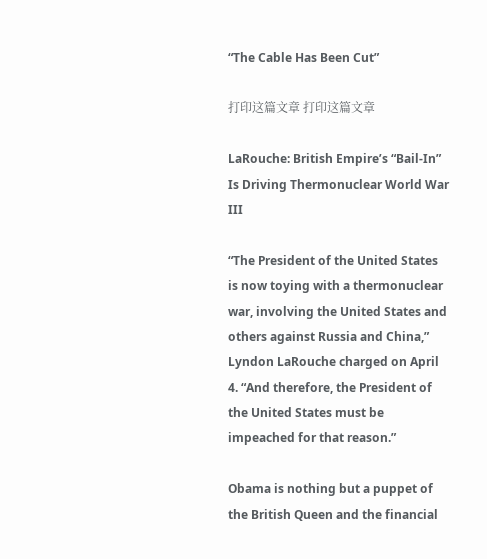“The Cable Has Been Cut”

打印这篇文章 打印这篇文章

LaRouche: British Empire’s “Bail-In” Is Driving Thermonuclear World War III

“The President of the United States is now toying with a thermonuclear war, involving the United States and others against Russia and China,” Lyndon LaRouche charged on April 4. “And therefore, the President of the United States must be impeached for that reason.”

Obama is nothing but a puppet of the British Queen and the financial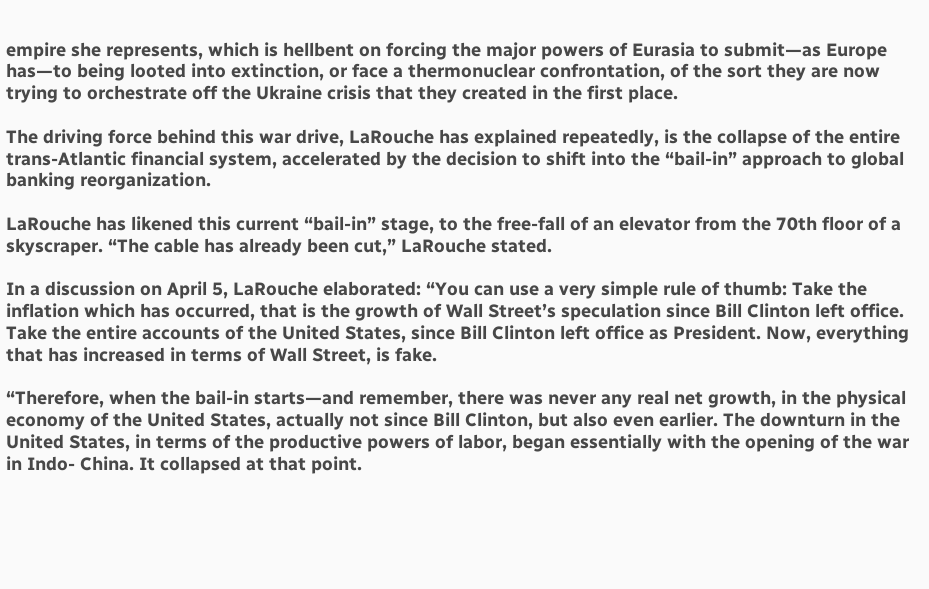empire she represents, which is hellbent on forcing the major powers of Eurasia to submit—as Europe has—to being looted into extinction, or face a thermonuclear confrontation, of the sort they are now trying to orchestrate off the Ukraine crisis that they created in the first place.

The driving force behind this war drive, LaRouche has explained repeatedly, is the collapse of the entire trans-Atlantic financial system, accelerated by the decision to shift into the “bail-in” approach to global banking reorganization.

LaRouche has likened this current “bail-in” stage, to the free-fall of an elevator from the 70th floor of a skyscraper. “The cable has already been cut,” LaRouche stated.

In a discussion on April 5, LaRouche elaborated: “You can use a very simple rule of thumb: Take the inflation which has occurred, that is the growth of Wall Street’s speculation since Bill Clinton left office. Take the entire accounts of the United States, since Bill Clinton left office as President. Now, everything that has increased in terms of Wall Street, is fake.

“Therefore, when the bail-in starts—and remember, there was never any real net growth, in the physical economy of the United States, actually not since Bill Clinton, but also even earlier. The downturn in the United States, in terms of the productive powers of labor, began essentially with the opening of the war in Indo- China. It collapsed at that point.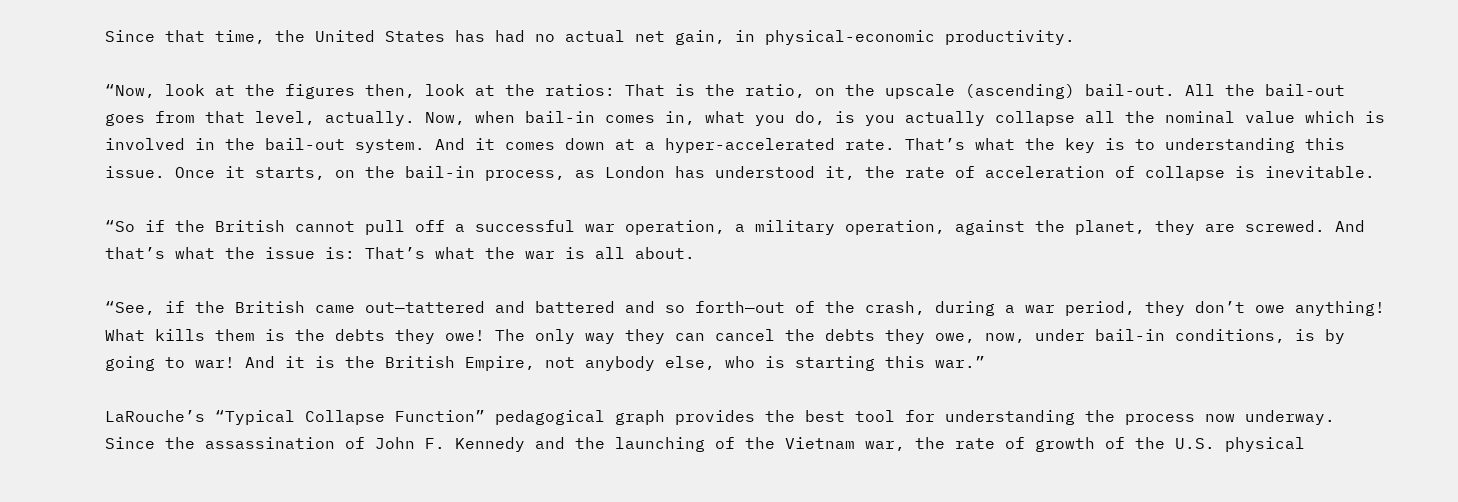Since that time, the United States has had no actual net gain, in physical-economic productivity.

“Now, look at the figures then, look at the ratios: That is the ratio, on the upscale (ascending) bail-out. All the bail-out goes from that level, actually. Now, when bail-in comes in, what you do, is you actually collapse all the nominal value which is involved in the bail-out system. And it comes down at a hyper-accelerated rate. That’s what the key is to understanding this issue. Once it starts, on the bail-in process, as London has understood it, the rate of acceleration of collapse is inevitable.

“So if the British cannot pull off a successful war operation, a military operation, against the planet, they are screwed. And that’s what the issue is: That’s what the war is all about.

“See, if the British came out—tattered and battered and so forth—out of the crash, during a war period, they don’t owe anything! What kills them is the debts they owe! The only way they can cancel the debts they owe, now, under bail-in conditions, is by going to war! And it is the British Empire, not anybody else, who is starting this war.”

LaRouche’s “Typical Collapse Function” pedagogical graph provides the best tool for understanding the process now underway. Since the assassination of John F. Kennedy and the launching of the Vietnam war, the rate of growth of the U.S. physical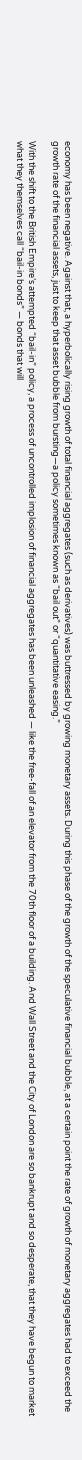economy has been negative. Against that, a hyperbolically rising growth of total financial aggregates (such as derivatives) was buttressed by growing monetary assets. During this phase of the growth of the speculative financial bubble, at a certain point the rate of growth of monetary aggregates had to exceed the growth rate of the financial assets, just to keep that asset bubble from bursting—a policy sometimes known as “bail out” or “quantitative easing.”

With the shift to the British Empire’s attempted “bail-in” policy, a process of uncontrolled implosion of financial aggregates has been unleashed — like the free-fall of an elevator from the 70th floor of a building. And Wall Street and the City of London are so bankrupt and so desperate, that they have begun to market what they themselves call “bail-in bonds” — bonds that will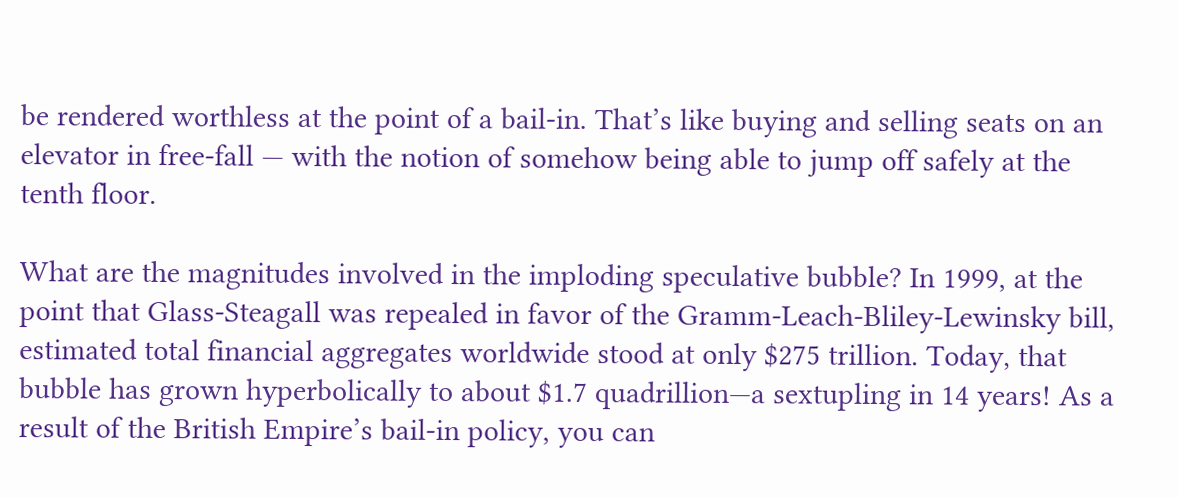be rendered worthless at the point of a bail-in. That’s like buying and selling seats on an elevator in free-fall — with the notion of somehow being able to jump off safely at the tenth floor.

What are the magnitudes involved in the imploding speculative bubble? In 1999, at the point that Glass-Steagall was repealed in favor of the Gramm-Leach-Bliley-Lewinsky bill, estimated total financial aggregates worldwide stood at only $275 trillion. Today, that bubble has grown hyperbolically to about $1.7 quadrillion—a sextupling in 14 years! As a result of the British Empire’s bail-in policy, you can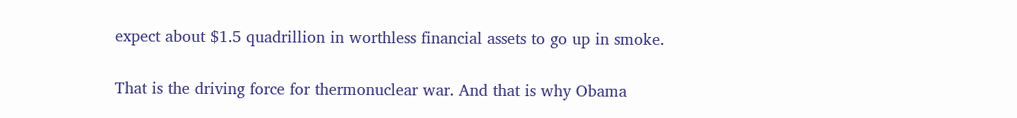expect about $1.5 quadrillion in worthless financial assets to go up in smoke.

That is the driving force for thermonuclear war. And that is why Obama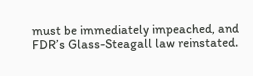must be immediately impeached, and FDR’s Glass-Steagall law reinstated.